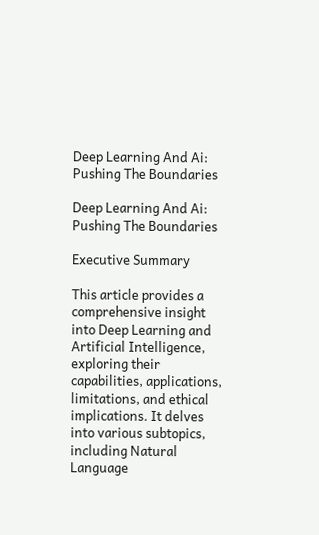Deep Learning And Ai: Pushing The Boundaries

Deep Learning And Ai: Pushing The Boundaries

Executive Summary

This article provides a comprehensive insight into Deep Learning and Artificial Intelligence, exploring their capabilities, applications, limitations, and ethical implications. It delves into various subtopics, including Natural Language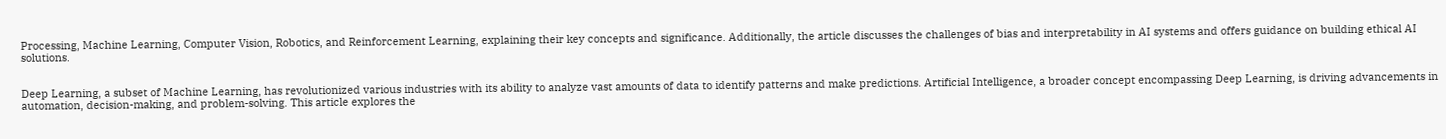Processing, Machine Learning, Computer Vision, Robotics, and Reinforcement Learning, explaining their key concepts and significance. Additionally, the article discusses the challenges of bias and interpretability in AI systems and offers guidance on building ethical AI solutions.


Deep Learning, a subset of Machine Learning, has revolutionized various industries with its ability to analyze vast amounts of data to identify patterns and make predictions. Artificial Intelligence, a broader concept encompassing Deep Learning, is driving advancements in automation, decision-making, and problem-solving. This article explores the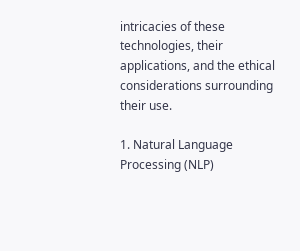intricacies of these technologies, their applications, and the ethical considerations surrounding their use.

1. Natural Language Processing (NLP)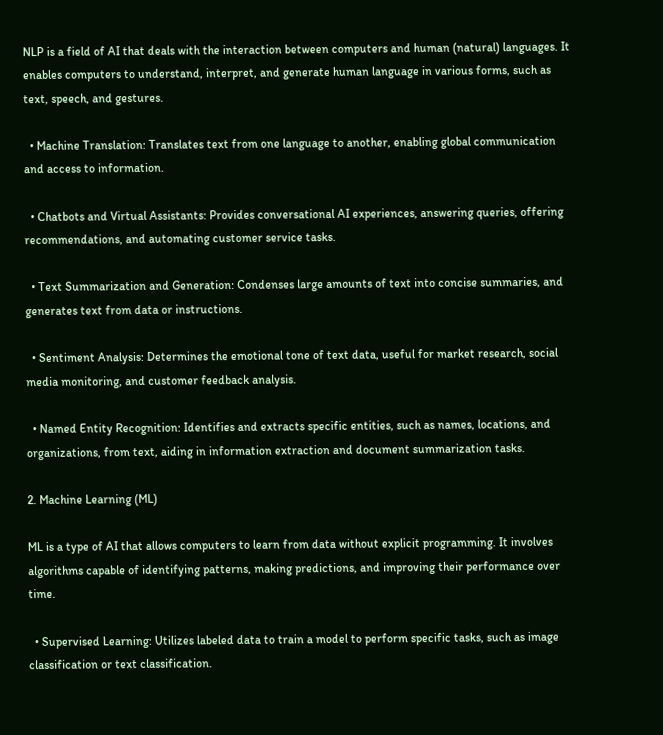NLP is a field of AI that deals with the interaction between computers and human (natural) languages. It enables computers to understand, interpret, and generate human language in various forms, such as text, speech, and gestures.

  • Machine Translation: Translates text from one language to another, enabling global communication and access to information.

  • Chatbots and Virtual Assistants: Provides conversational AI experiences, answering queries, offering recommendations, and automating customer service tasks.

  • Text Summarization and Generation: Condenses large amounts of text into concise summaries, and generates text from data or instructions.

  • Sentiment Analysis: Determines the emotional tone of text data, useful for market research, social media monitoring, and customer feedback analysis.

  • Named Entity Recognition: Identifies and extracts specific entities, such as names, locations, and organizations, from text, aiding in information extraction and document summarization tasks.

2. Machine Learning (ML)

ML is a type of AI that allows computers to learn from data without explicit programming. It involves algorithms capable of identifying patterns, making predictions, and improving their performance over time.

  • Supervised Learning: Utilizes labeled data to train a model to perform specific tasks, such as image classification or text classification.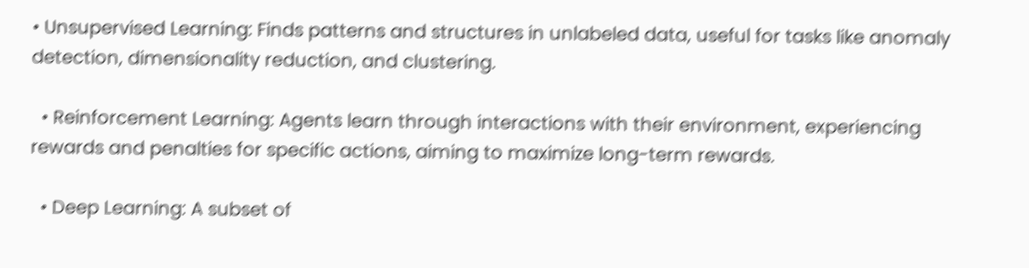• Unsupervised Learning: Finds patterns and structures in unlabeled data, useful for tasks like anomaly detection, dimensionality reduction, and clustering.

  • Reinforcement Learning: Agents learn through interactions with their environment, experiencing rewards and penalties for specific actions, aiming to maximize long-term rewards.

  • Deep Learning: A subset of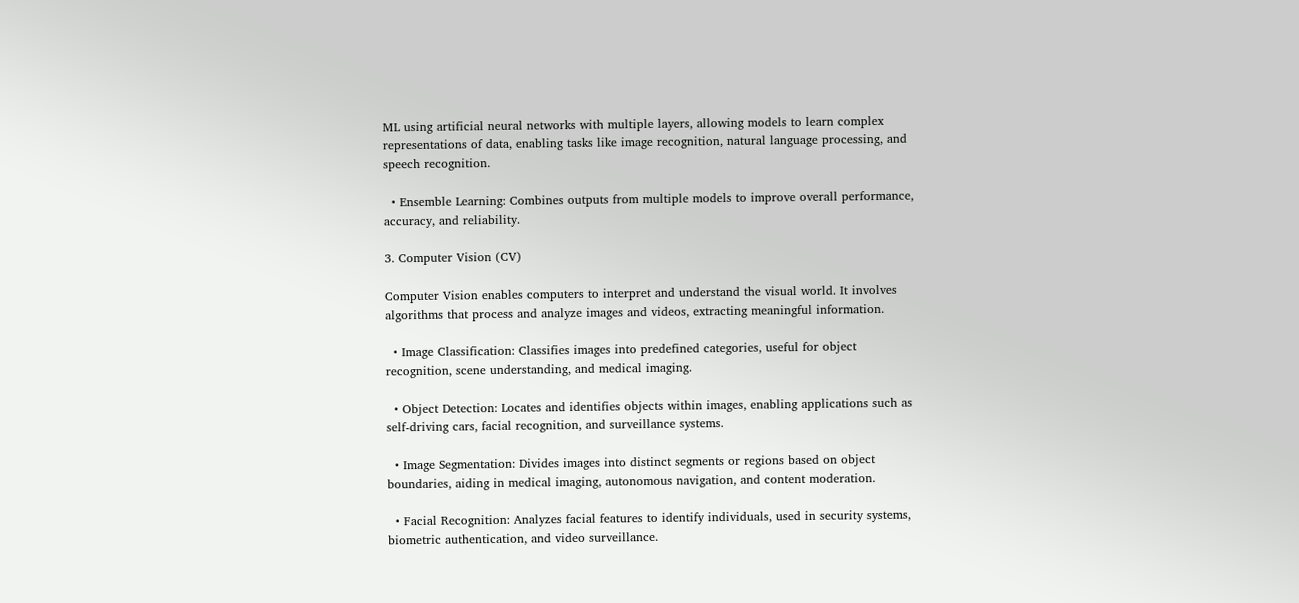ML using artificial neural networks with multiple layers, allowing models to learn complex representations of data, enabling tasks like image recognition, natural language processing, and speech recognition.

  • Ensemble Learning: Combines outputs from multiple models to improve overall performance, accuracy, and reliability.

3. Computer Vision (CV)

Computer Vision enables computers to interpret and understand the visual world. It involves algorithms that process and analyze images and videos, extracting meaningful information.

  • Image Classification: Classifies images into predefined categories, useful for object recognition, scene understanding, and medical imaging.

  • Object Detection: Locates and identifies objects within images, enabling applications such as self-driving cars, facial recognition, and surveillance systems.

  • Image Segmentation: Divides images into distinct segments or regions based on object boundaries, aiding in medical imaging, autonomous navigation, and content moderation.

  • Facial Recognition: Analyzes facial features to identify individuals, used in security systems, biometric authentication, and video surveillance.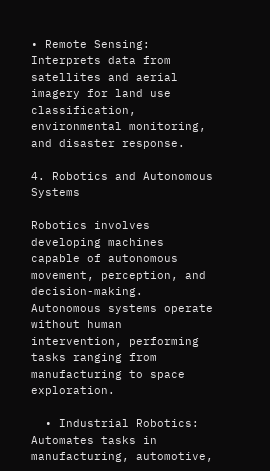• Remote Sensing: Interprets data from satellites and aerial imagery for land use classification, environmental monitoring, and disaster response.

4. Robotics and Autonomous Systems

Robotics involves developing machines capable of autonomous movement, perception, and decision-making. Autonomous systems operate without human intervention, performing tasks ranging from manufacturing to space exploration.

  • Industrial Robotics: Automates tasks in manufacturing, automotive,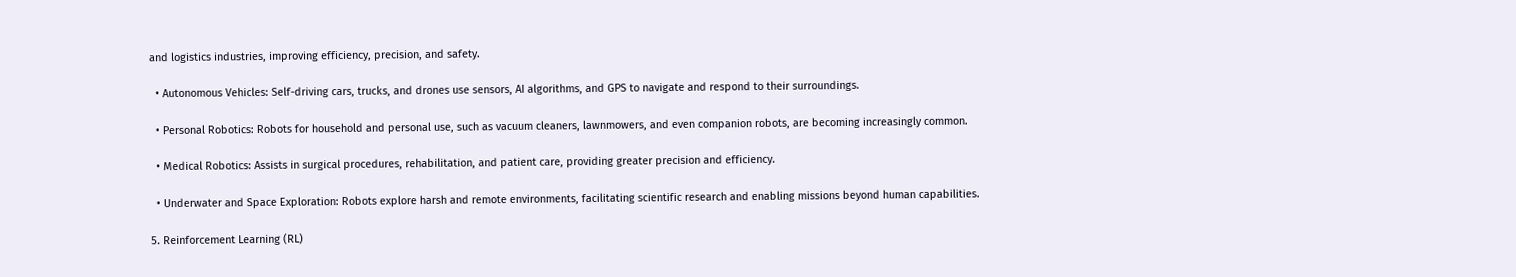and logistics industries, improving efficiency, precision, and safety.

  • Autonomous Vehicles: Self-driving cars, trucks, and drones use sensors, AI algorithms, and GPS to navigate and respond to their surroundings.

  • Personal Robotics: Robots for household and personal use, such as vacuum cleaners, lawnmowers, and even companion robots, are becoming increasingly common.

  • Medical Robotics: Assists in surgical procedures, rehabilitation, and patient care, providing greater precision and efficiency.

  • Underwater and Space Exploration: Robots explore harsh and remote environments, facilitating scientific research and enabling missions beyond human capabilities.

5. Reinforcement Learning (RL)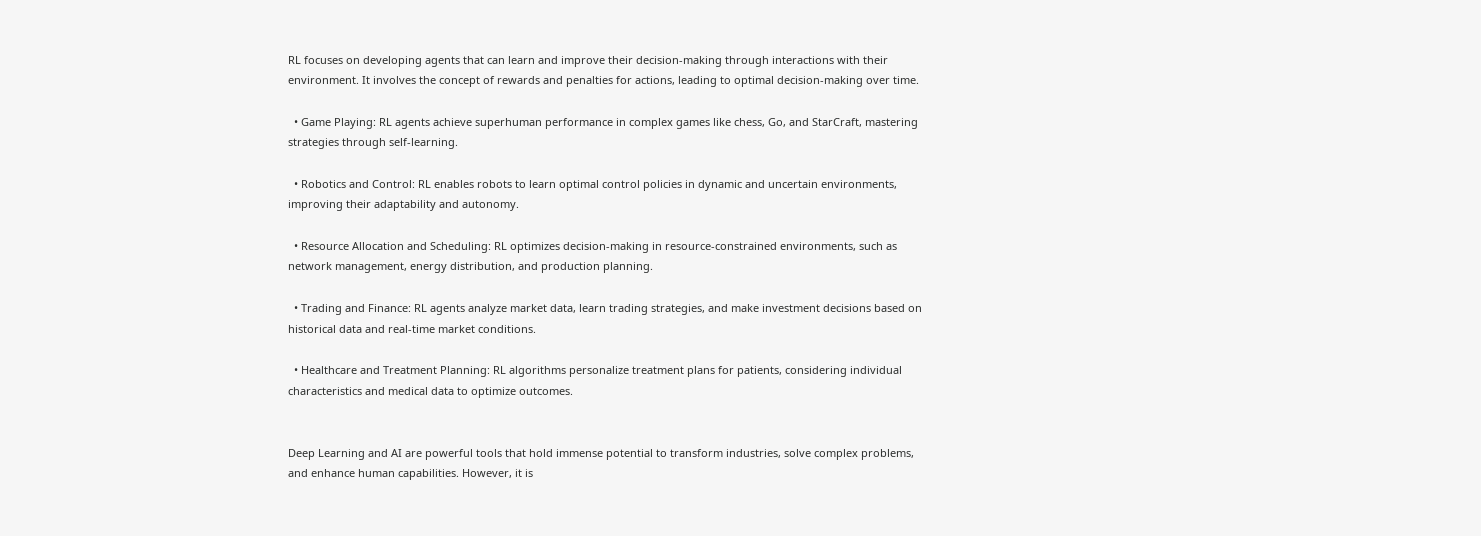RL focuses on developing agents that can learn and improve their decision-making through interactions with their environment. It involves the concept of rewards and penalties for actions, leading to optimal decision-making over time.

  • Game Playing: RL agents achieve superhuman performance in complex games like chess, Go, and StarCraft, mastering strategies through self-learning.

  • Robotics and Control: RL enables robots to learn optimal control policies in dynamic and uncertain environments, improving their adaptability and autonomy.

  • Resource Allocation and Scheduling: RL optimizes decision-making in resource-constrained environments, such as network management, energy distribution, and production planning.

  • Trading and Finance: RL agents analyze market data, learn trading strategies, and make investment decisions based on historical data and real-time market conditions.

  • Healthcare and Treatment Planning: RL algorithms personalize treatment plans for patients, considering individual characteristics and medical data to optimize outcomes.


Deep Learning and AI are powerful tools that hold immense potential to transform industries, solve complex problems, and enhance human capabilities. However, it is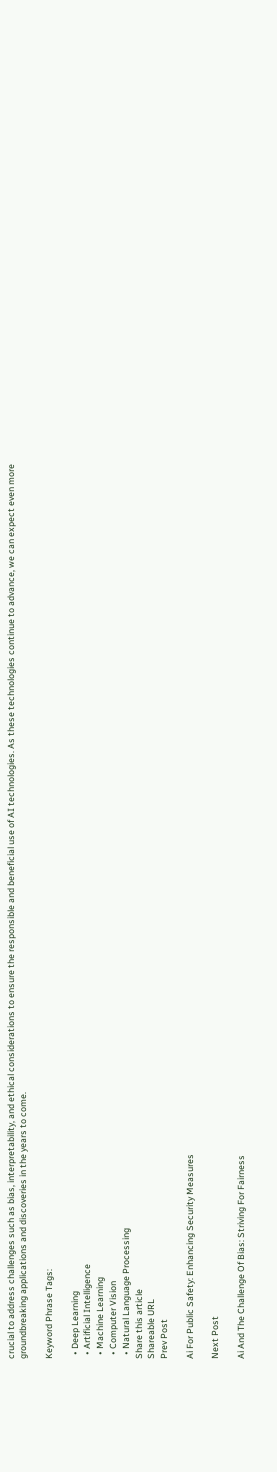crucial to address challenges such as bias, interpretability, and ethical considerations to ensure the responsible and beneficial use of AI technologies. As these technologies continue to advance, we can expect even more groundbreaking applications and discoveries in the years to come.

Keyword Phrase Tags:

  • Deep Learning
  • Artificial Intelligence
  • Machine Learning
  • Computer Vision
  • Natural Language Processing
Share this article
Shareable URL
Prev Post

Ai For Public Safety: Enhancing Security Measures

Next Post

Ai And The Challenge Of Bias: Striving For Fairness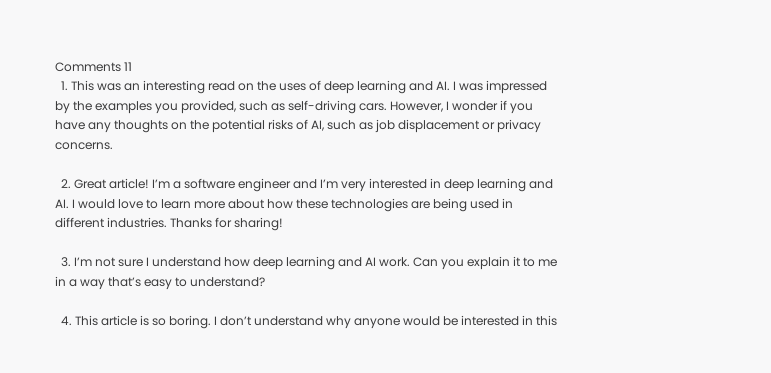Comments 11
  1. This was an interesting read on the uses of deep learning and AI. I was impressed by the examples you provided, such as self-driving cars. However, I wonder if you have any thoughts on the potential risks of AI, such as job displacement or privacy concerns.

  2. Great article! I’m a software engineer and I’m very interested in deep learning and AI. I would love to learn more about how these technologies are being used in different industries. Thanks for sharing!

  3. I’m not sure I understand how deep learning and AI work. Can you explain it to me in a way that’s easy to understand?

  4. This article is so boring. I don’t understand why anyone would be interested in this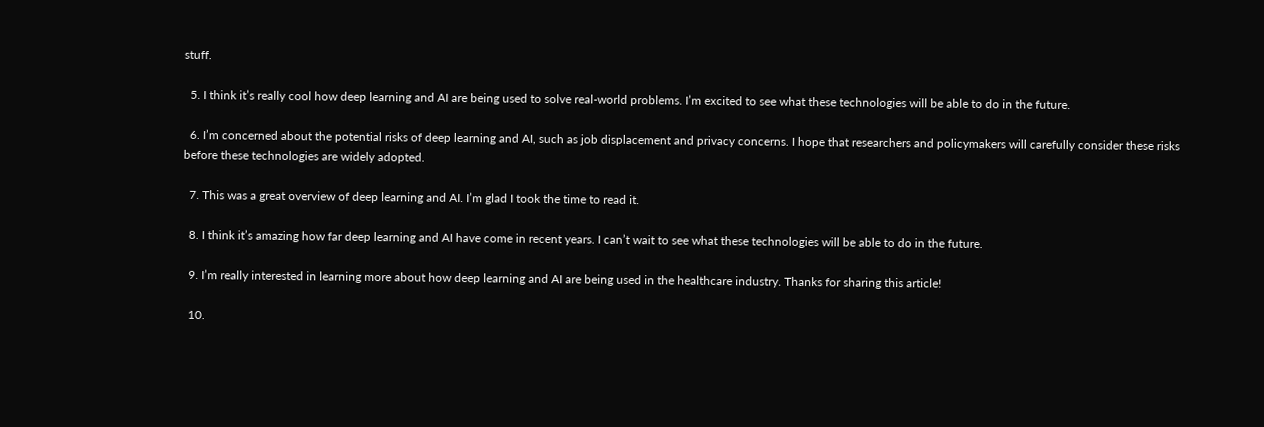stuff.

  5. I think it’s really cool how deep learning and AI are being used to solve real-world problems. I’m excited to see what these technologies will be able to do in the future.

  6. I’m concerned about the potential risks of deep learning and AI, such as job displacement and privacy concerns. I hope that researchers and policymakers will carefully consider these risks before these technologies are widely adopted.

  7. This was a great overview of deep learning and AI. I’m glad I took the time to read it.

  8. I think it’s amazing how far deep learning and AI have come in recent years. I can’t wait to see what these technologies will be able to do in the future.

  9. I’m really interested in learning more about how deep learning and AI are being used in the healthcare industry. Thanks for sharing this article!

  10.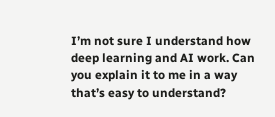I’m not sure I understand how deep learning and AI work. Can you explain it to me in a way that’s easy to understand?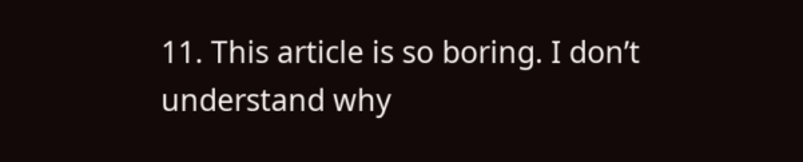11. This article is so boring. I don’t understand why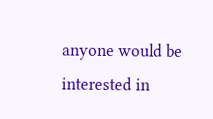anyone would be interested in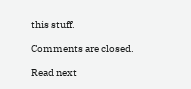this stuff.

Comments are closed.

Read next